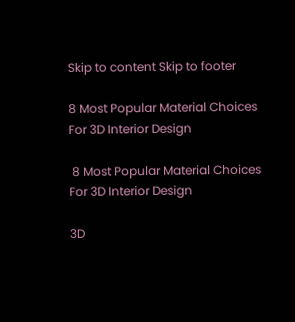Skip to content Skip to footer

8 Most Popular Material Choices For 3D Interior Design

 8 Most Popular Material Choices For 3D Interior Design

3D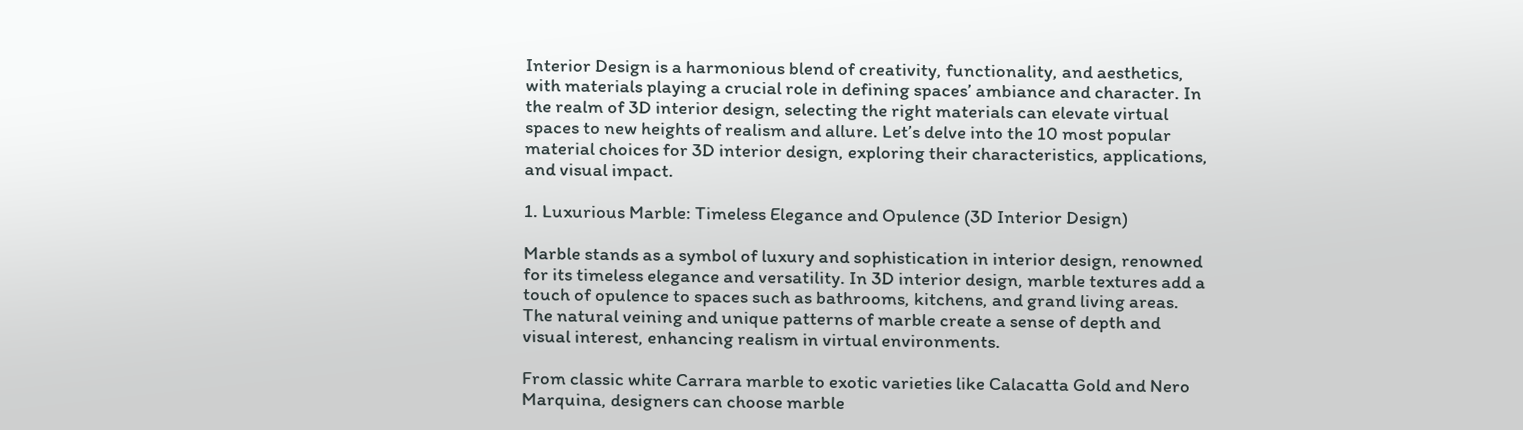Interior Design is a harmonious blend of creativity, functionality, and aesthetics, with materials playing a crucial role in defining spaces’ ambiance and character. In the realm of 3D interior design, selecting the right materials can elevate virtual spaces to new heights of realism and allure. Let’s delve into the 10 most popular material choices for 3D interior design, exploring their characteristics, applications, and visual impact.

1. Luxurious Marble: Timeless Elegance and Opulence (3D Interior Design)

Marble stands as a symbol of luxury and sophistication in interior design, renowned for its timeless elegance and versatility. In 3D interior design, marble textures add a touch of opulence to spaces such as bathrooms, kitchens, and grand living areas. The natural veining and unique patterns of marble create a sense of depth and visual interest, enhancing realism in virtual environments.

From classic white Carrara marble to exotic varieties like Calacatta Gold and Nero Marquina, designers can choose marble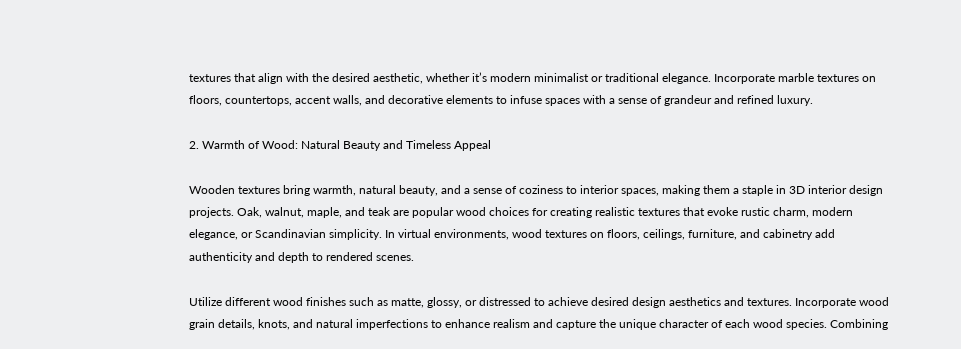textures that align with the desired aesthetic, whether it’s modern minimalist or traditional elegance. Incorporate marble textures on floors, countertops, accent walls, and decorative elements to infuse spaces with a sense of grandeur and refined luxury.

2. Warmth of Wood: Natural Beauty and Timeless Appeal

Wooden textures bring warmth, natural beauty, and a sense of coziness to interior spaces, making them a staple in 3D interior design projects. Oak, walnut, maple, and teak are popular wood choices for creating realistic textures that evoke rustic charm, modern elegance, or Scandinavian simplicity. In virtual environments, wood textures on floors, ceilings, furniture, and cabinetry add authenticity and depth to rendered scenes.

Utilize different wood finishes such as matte, glossy, or distressed to achieve desired design aesthetics and textures. Incorporate wood grain details, knots, and natural imperfections to enhance realism and capture the unique character of each wood species. Combining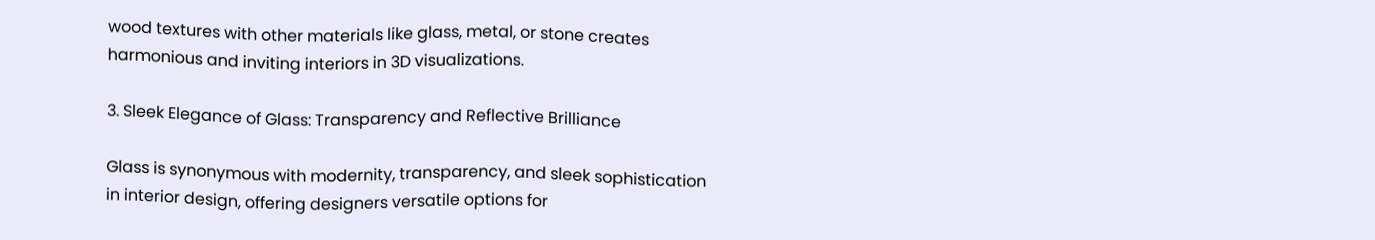wood textures with other materials like glass, metal, or stone creates harmonious and inviting interiors in 3D visualizations.

3. Sleek Elegance of Glass: Transparency and Reflective Brilliance

Glass is synonymous with modernity, transparency, and sleek sophistication in interior design, offering designers versatile options for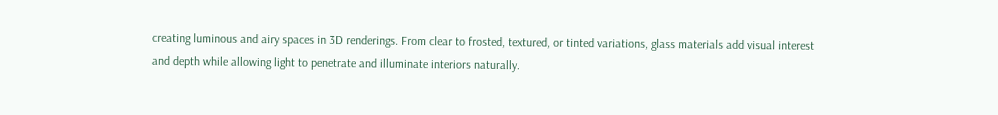creating luminous and airy spaces in 3D renderings. From clear to frosted, textured, or tinted variations, glass materials add visual interest and depth while allowing light to penetrate and illuminate interiors naturally.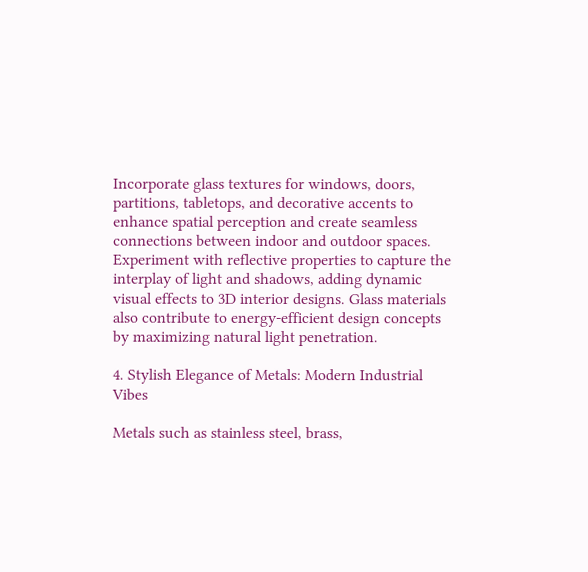Incorporate glass textures for windows, doors, partitions, tabletops, and decorative accents to enhance spatial perception and create seamless connections between indoor and outdoor spaces. Experiment with reflective properties to capture the interplay of light and shadows, adding dynamic visual effects to 3D interior designs. Glass materials also contribute to energy-efficient design concepts by maximizing natural light penetration.

4. Stylish Elegance of Metals: Modern Industrial Vibes

Metals such as stainless steel, brass,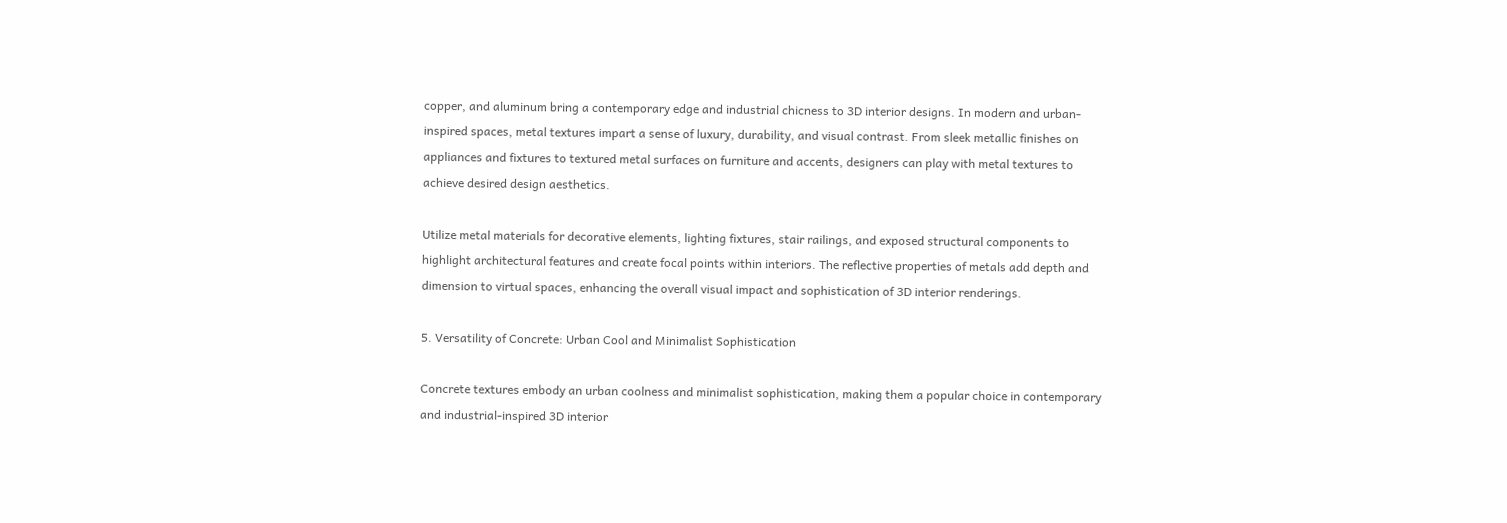copper, and aluminum bring a contemporary edge and industrial chicness to 3D interior designs. In modern and urban-inspired spaces, metal textures impart a sense of luxury, durability, and visual contrast. From sleek metallic finishes on appliances and fixtures to textured metal surfaces on furniture and accents, designers can play with metal textures to achieve desired design aesthetics.

Utilize metal materials for decorative elements, lighting fixtures, stair railings, and exposed structural components to highlight architectural features and create focal points within interiors. The reflective properties of metals add depth and dimension to virtual spaces, enhancing the overall visual impact and sophistication of 3D interior renderings.

5. Versatility of Concrete: Urban Cool and Minimalist Sophistication

Concrete textures embody an urban coolness and minimalist sophistication, making them a popular choice in contemporary and industrial-inspired 3D interior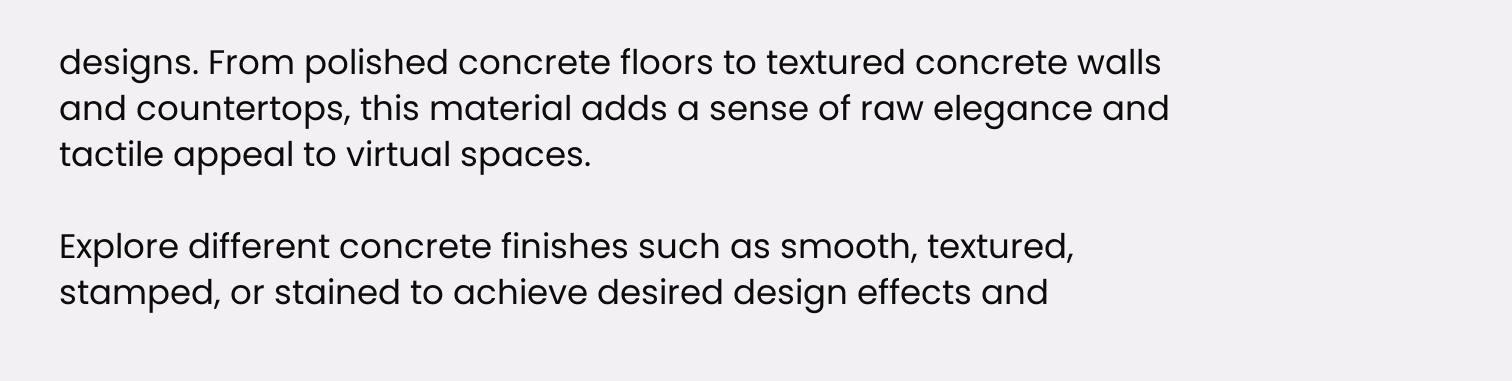designs. From polished concrete floors to textured concrete walls and countertops, this material adds a sense of raw elegance and tactile appeal to virtual spaces.

Explore different concrete finishes such as smooth, textured, stamped, or stained to achieve desired design effects and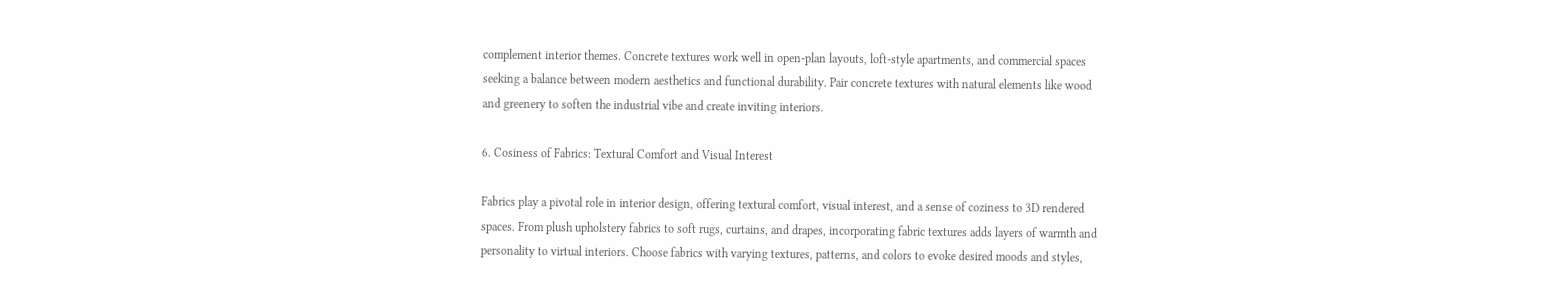complement interior themes. Concrete textures work well in open-plan layouts, loft-style apartments, and commercial spaces seeking a balance between modern aesthetics and functional durability. Pair concrete textures with natural elements like wood and greenery to soften the industrial vibe and create inviting interiors.

6. Cosiness of Fabrics: Textural Comfort and Visual Interest

Fabrics play a pivotal role in interior design, offering textural comfort, visual interest, and a sense of coziness to 3D rendered spaces. From plush upholstery fabrics to soft rugs, curtains, and drapes, incorporating fabric textures adds layers of warmth and personality to virtual interiors. Choose fabrics with varying textures, patterns, and colors to evoke desired moods and styles,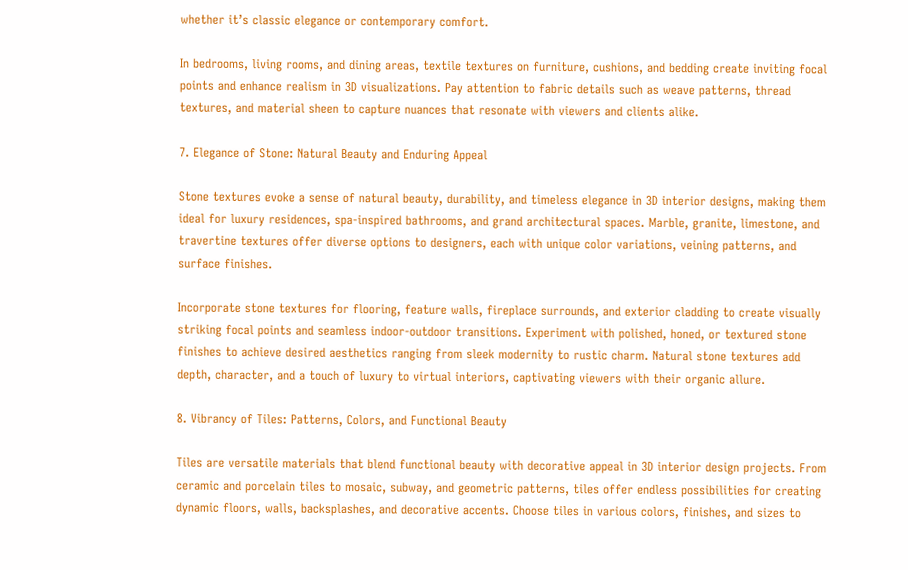whether it’s classic elegance or contemporary comfort.

In bedrooms, living rooms, and dining areas, textile textures on furniture, cushions, and bedding create inviting focal points and enhance realism in 3D visualizations. Pay attention to fabric details such as weave patterns, thread textures, and material sheen to capture nuances that resonate with viewers and clients alike.

7. Elegance of Stone: Natural Beauty and Enduring Appeal

Stone textures evoke a sense of natural beauty, durability, and timeless elegance in 3D interior designs, making them ideal for luxury residences, spa-inspired bathrooms, and grand architectural spaces. Marble, granite, limestone, and travertine textures offer diverse options to designers, each with unique color variations, veining patterns, and surface finishes.

Incorporate stone textures for flooring, feature walls, fireplace surrounds, and exterior cladding to create visually striking focal points and seamless indoor-outdoor transitions. Experiment with polished, honed, or textured stone finishes to achieve desired aesthetics ranging from sleek modernity to rustic charm. Natural stone textures add depth, character, and a touch of luxury to virtual interiors, captivating viewers with their organic allure.

8. Vibrancy of Tiles: Patterns, Colors, and Functional Beauty

Tiles are versatile materials that blend functional beauty with decorative appeal in 3D interior design projects. From ceramic and porcelain tiles to mosaic, subway, and geometric patterns, tiles offer endless possibilities for creating dynamic floors, walls, backsplashes, and decorative accents. Choose tiles in various colors, finishes, and sizes to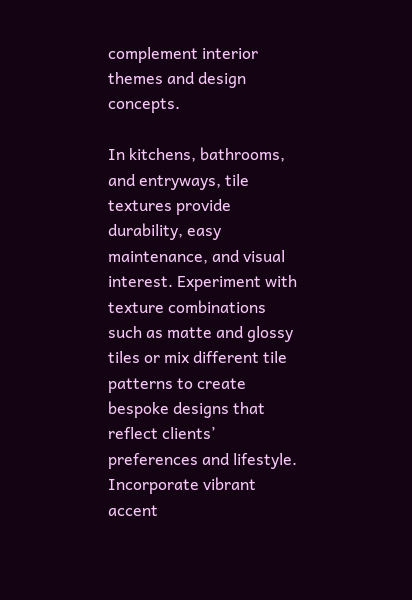complement interior themes and design concepts.

In kitchens, bathrooms, and entryways, tile textures provide durability, easy maintenance, and visual interest. Experiment with texture combinations such as matte and glossy tiles or mix different tile patterns to create bespoke designs that reflect clients’ preferences and lifestyle. Incorporate vibrant accent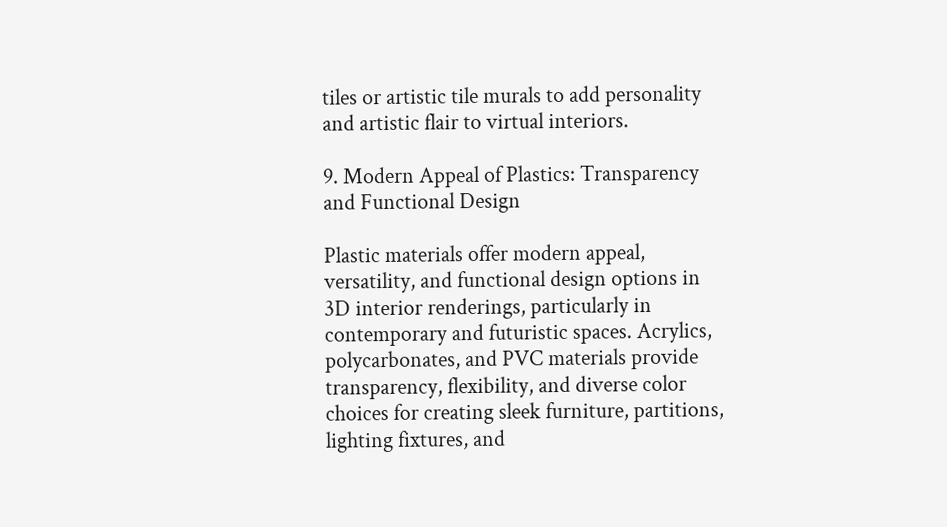tiles or artistic tile murals to add personality and artistic flair to virtual interiors.

9. Modern Appeal of Plastics: Transparency and Functional Design

Plastic materials offer modern appeal, versatility, and functional design options in 3D interior renderings, particularly in contemporary and futuristic spaces. Acrylics, polycarbonates, and PVC materials provide transparency, flexibility, and diverse color choices for creating sleek furniture, partitions, lighting fixtures, and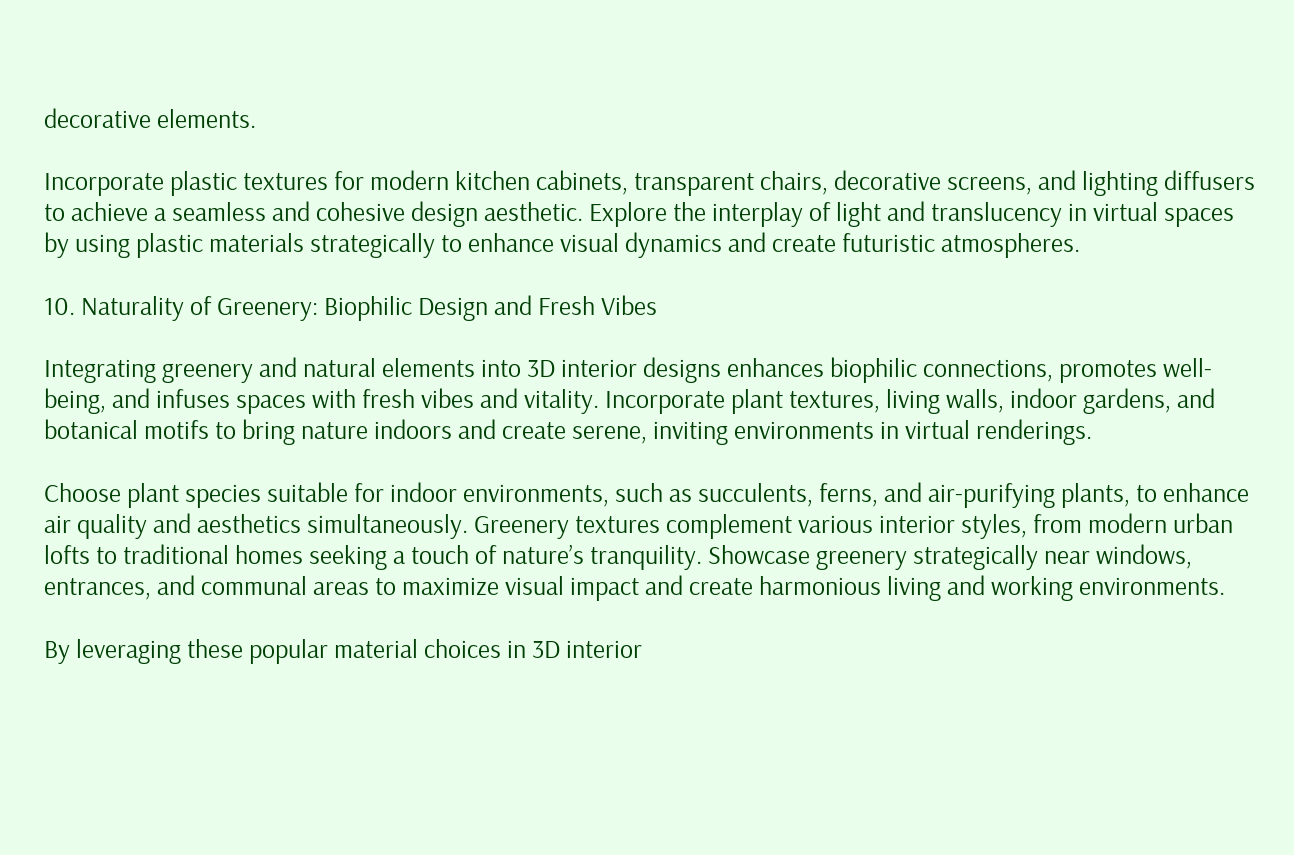decorative elements.

Incorporate plastic textures for modern kitchen cabinets, transparent chairs, decorative screens, and lighting diffusers to achieve a seamless and cohesive design aesthetic. Explore the interplay of light and translucency in virtual spaces by using plastic materials strategically to enhance visual dynamics and create futuristic atmospheres.

10. Naturality of Greenery: Biophilic Design and Fresh Vibes

Integrating greenery and natural elements into 3D interior designs enhances biophilic connections, promotes well-being, and infuses spaces with fresh vibes and vitality. Incorporate plant textures, living walls, indoor gardens, and botanical motifs to bring nature indoors and create serene, inviting environments in virtual renderings.

Choose plant species suitable for indoor environments, such as succulents, ferns, and air-purifying plants, to enhance air quality and aesthetics simultaneously. Greenery textures complement various interior styles, from modern urban lofts to traditional homes seeking a touch of nature’s tranquility. Showcase greenery strategically near windows, entrances, and communal areas to maximize visual impact and create harmonious living and working environments.

By leveraging these popular material choices in 3D interior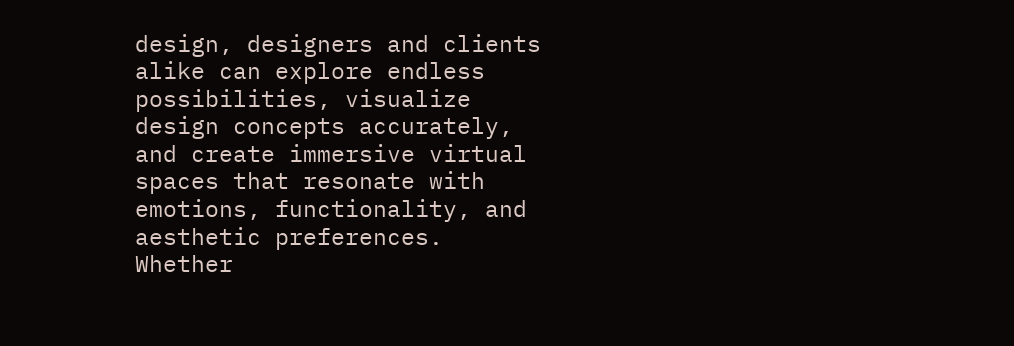design, designers and clients alike can explore endless possibilities, visualize design concepts accurately, and create immersive virtual spaces that resonate with emotions, functionality, and aesthetic preferences. Whether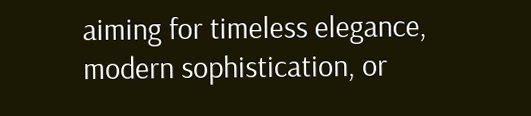aiming for timeless elegance, modern sophistication, or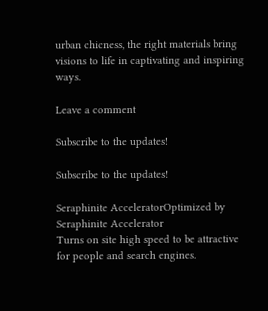urban chicness, the right materials bring visions to life in captivating and inspiring ways.

Leave a comment

Subscribe to the updates!

Subscribe to the updates!

Seraphinite AcceleratorOptimized by Seraphinite Accelerator
Turns on site high speed to be attractive for people and search engines.